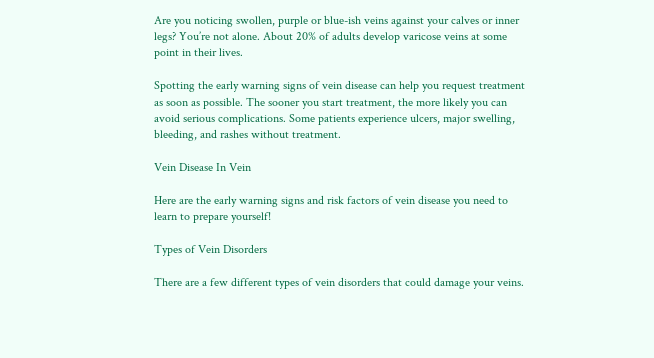Are you noticing swollen, purple or blue-ish veins against your calves or inner legs? You’re not alone. About 20% of adults develop varicose veins at some point in their lives.

Spotting the early warning signs of vein disease can help you request treatment as soon as possible. The sooner you start treatment, the more likely you can avoid serious complications. Some patients experience ulcers, major swelling, bleeding, and rashes without treatment.

Vein Disease In Vein

Here are the early warning signs and risk factors of vein disease you need to learn to prepare yourself!

Types of Vein Disorders

There are a few different types of vein disorders that could damage your veins.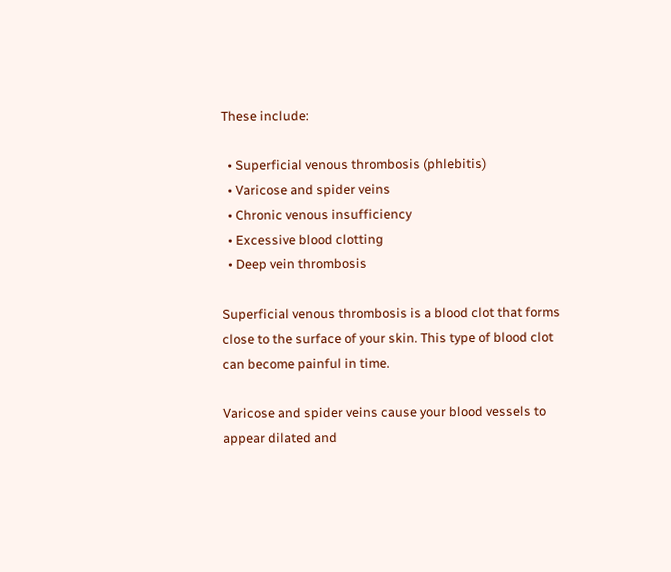These include:

  • Superficial venous thrombosis (phlebitis)
  • Varicose and spider veins
  • Chronic venous insufficiency
  • Excessive blood clotting
  • Deep vein thrombosis

Superficial venous thrombosis is a blood clot that forms close to the surface of your skin. This type of blood clot can become painful in time.

Varicose and spider veins cause your blood vessels to appear dilated and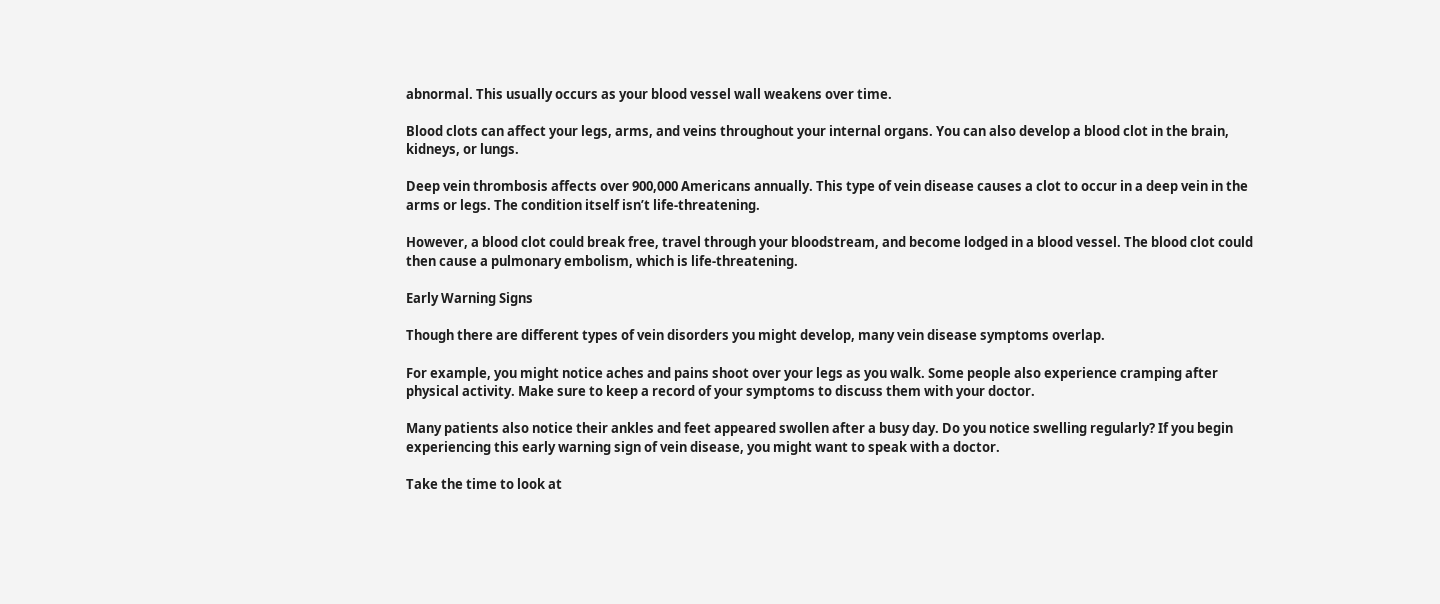abnormal. This usually occurs as your blood vessel wall weakens over time.

Blood clots can affect your legs, arms, and veins throughout your internal organs. You can also develop a blood clot in the brain, kidneys, or lungs.

Deep vein thrombosis affects over 900,000 Americans annually. This type of vein disease causes a clot to occur in a deep vein in the arms or legs. The condition itself isn’t life-threatening.

However, a blood clot could break free, travel through your bloodstream, and become lodged in a blood vessel. The blood clot could then cause a pulmonary embolism, which is life-threatening.

Early Warning Signs

Though there are different types of vein disorders you might develop, many vein disease symptoms overlap.

For example, you might notice aches and pains shoot over your legs as you walk. Some people also experience cramping after physical activity. Make sure to keep a record of your symptoms to discuss them with your doctor.

Many patients also notice their ankles and feet appeared swollen after a busy day. Do you notice swelling regularly? If you begin experiencing this early warning sign of vein disease, you might want to speak with a doctor.

Take the time to look at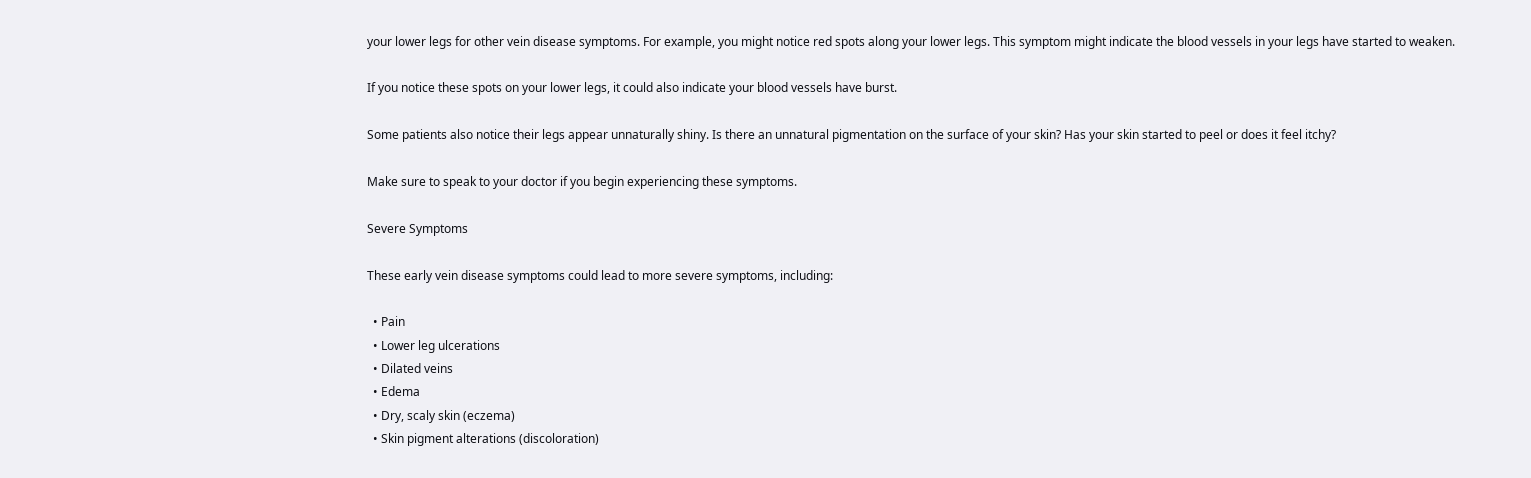your lower legs for other vein disease symptoms. For example, you might notice red spots along your lower legs. This symptom might indicate the blood vessels in your legs have started to weaken.

If you notice these spots on your lower legs, it could also indicate your blood vessels have burst.

Some patients also notice their legs appear unnaturally shiny. Is there an unnatural pigmentation on the surface of your skin? Has your skin started to peel or does it feel itchy?

Make sure to speak to your doctor if you begin experiencing these symptoms.

Severe Symptoms

These early vein disease symptoms could lead to more severe symptoms, including:

  • Pain
  • Lower leg ulcerations
  • Dilated veins
  • Edema
  • Dry, scaly skin (eczema)
  • Skin pigment alterations (discoloration)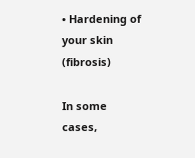• Hardening of your skin (fibrosis)

In some cases,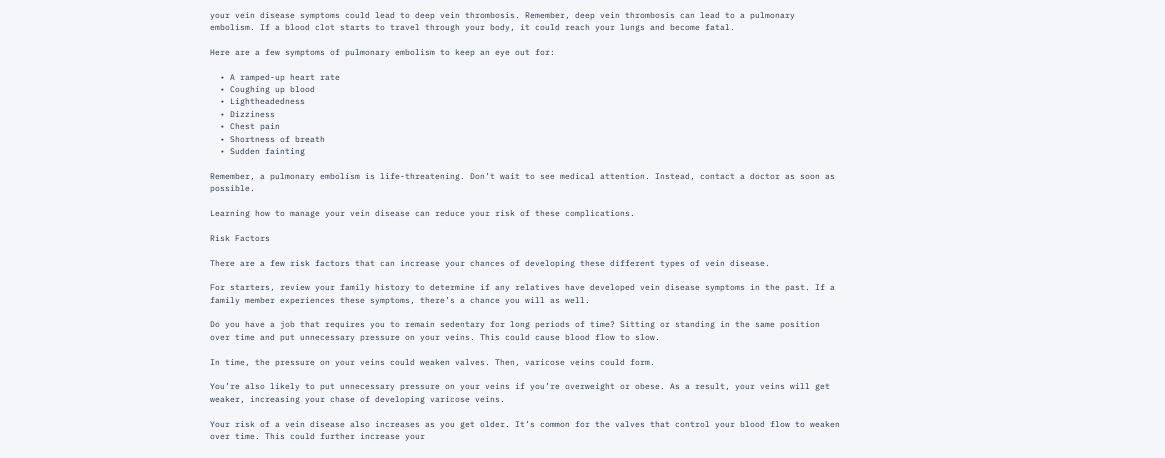your vein disease symptoms could lead to deep vein thrombosis. Remember, deep vein thrombosis can lead to a pulmonary embolism. If a blood clot starts to travel through your body, it could reach your lungs and become fatal.

Here are a few symptoms of pulmonary embolism to keep an eye out for:

  • A ramped-up heart rate
  • Coughing up blood
  • Lightheadedness
  • Dizziness
  • Chest pain
  • Shortness of breath
  • Sudden fainting

Remember, a pulmonary embolism is life-threatening. Don’t wait to see medical attention. Instead, contact a doctor as soon as possible.

Learning how to manage your vein disease can reduce your risk of these complications.

Risk Factors

There are a few risk factors that can increase your chances of developing these different types of vein disease.

For starters, review your family history to determine if any relatives have developed vein disease symptoms in the past. If a family member experiences these symptoms, there’s a chance you will as well.

Do you have a job that requires you to remain sedentary for long periods of time? Sitting or standing in the same position over time and put unnecessary pressure on your veins. This could cause blood flow to slow.

In time, the pressure on your veins could weaken valves. Then, varicose veins could form.

You’re also likely to put unnecessary pressure on your veins if you’re overweight or obese. As a result, your veins will get weaker, increasing your chase of developing varicose veins.

Your risk of a vein disease also increases as you get older. It’s common for the valves that control your blood flow to weaken over time. This could further increase your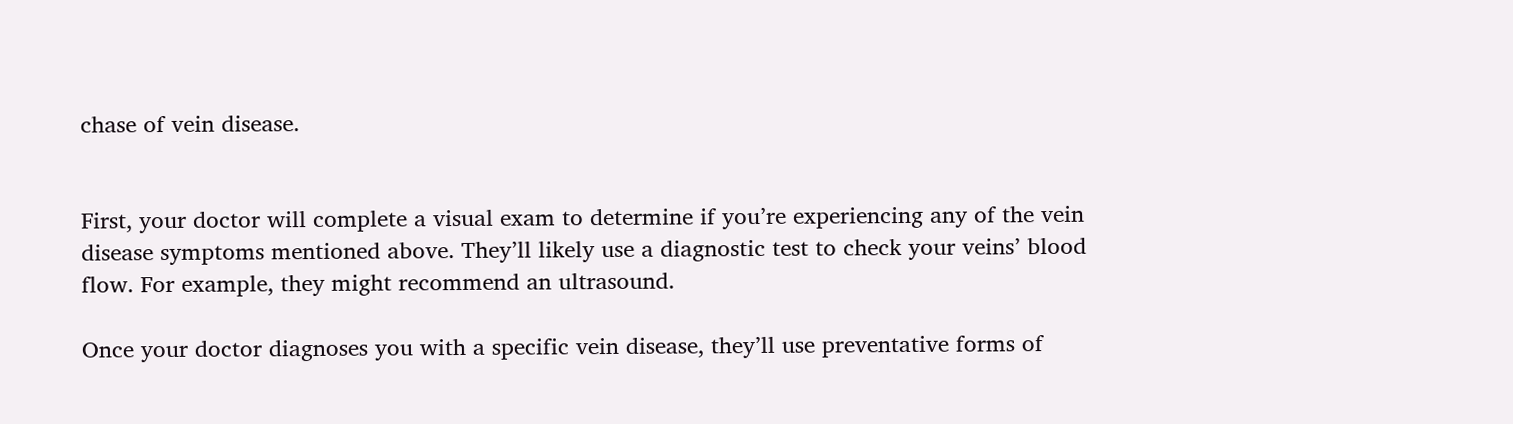chase of vein disease.


First, your doctor will complete a visual exam to determine if you’re experiencing any of the vein disease symptoms mentioned above. They’ll likely use a diagnostic test to check your veins’ blood flow. For example, they might recommend an ultrasound.

Once your doctor diagnoses you with a specific vein disease, they’ll use preventative forms of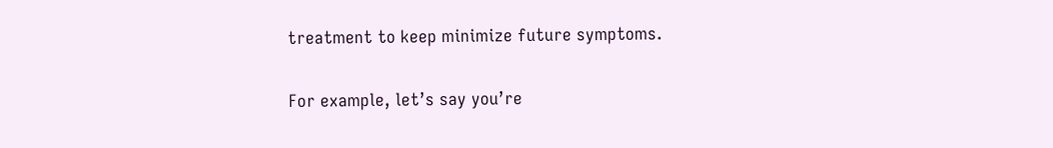treatment to keep minimize future symptoms.

For example, let’s say you’re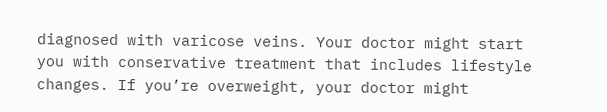diagnosed with varicose veins. Your doctor might start you with conservative treatment that includes lifestyle changes. If you’re overweight, your doctor might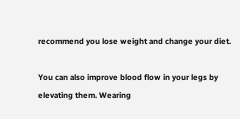recommend you lose weight and change your diet.

You can also improve blood flow in your legs by elevating them. Wearing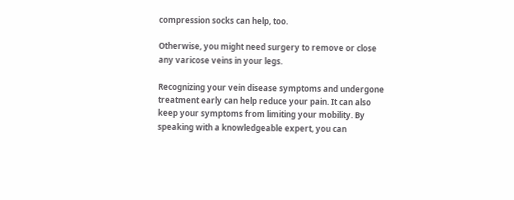compression socks can help, too.

Otherwise, you might need surgery to remove or close any varicose veins in your legs.

Recognizing your vein disease symptoms and undergone treatment early can help reduce your pain. It can also keep your symptoms from limiting your mobility. By speaking with a knowledgeable expert, you can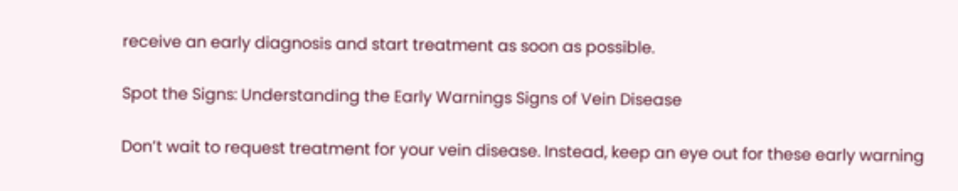receive an early diagnosis and start treatment as soon as possible.

Spot the Signs: Understanding the Early Warnings Signs of Vein Disease

Don’t wait to request treatment for your vein disease. Instead, keep an eye out for these early warning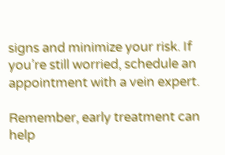signs and minimize your risk. If you’re still worried, schedule an appointment with a vein expert.

Remember, early treatment can help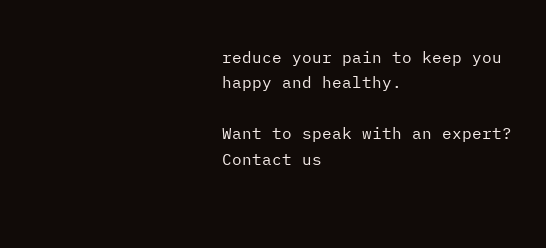reduce your pain to keep you happy and healthy.

Want to speak with an expert? Contact us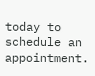today to schedule an appointment.